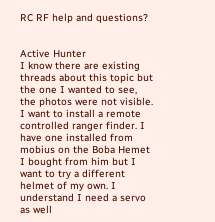RC RF help and questions?


Active Hunter
I know there are existing threads about this topic but the one I wanted to see, the photos were not visible. I want to install a remote controlled ranger finder. I have one installed from mobius on the Boba Hemet I bought from him but I want to try a different helmet of my own. I understand I need a servo as well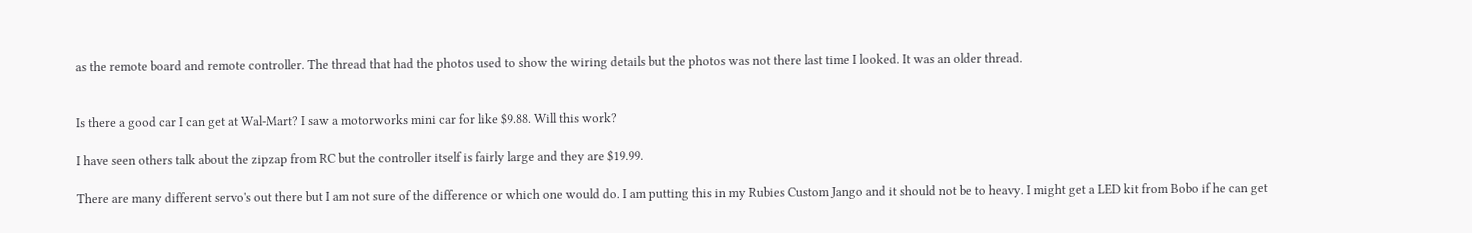as the remote board and remote controller. The thread that had the photos used to show the wiring details but the photos was not there last time I looked. It was an older thread.


Is there a good car I can get at Wal-Mart? I saw a motorworks mini car for like $9.88. Will this work?

I have seen others talk about the zipzap from RC but the controller itself is fairly large and they are $19.99.

There are many different servo's out there but I am not sure of the difference or which one would do. I am putting this in my Rubies Custom Jango and it should not be to heavy. I might get a LED kit from Bobo if he can get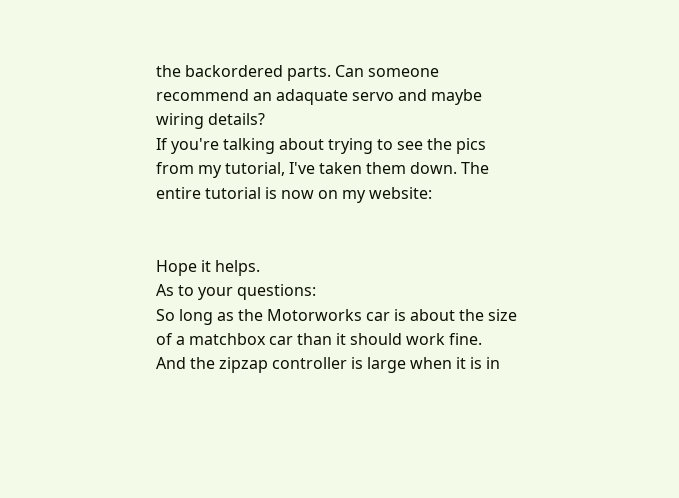the backordered parts. Can someone recommend an adaquate servo and maybe wiring details?
If you're talking about trying to see the pics from my tutorial, I've taken them down. The entire tutorial is now on my website:


Hope it helps.
As to your questions:
So long as the Motorworks car is about the size of a matchbox car than it should work fine.
And the zipzap controller is large when it is in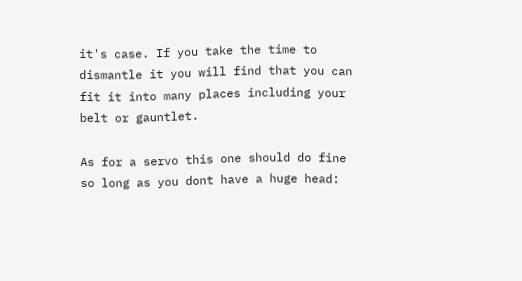it's case. If you take the time to dismantle it you will find that you can fit it into many places including your belt or gauntlet.

As for a servo this one should do fine so long as you dont have a huge head: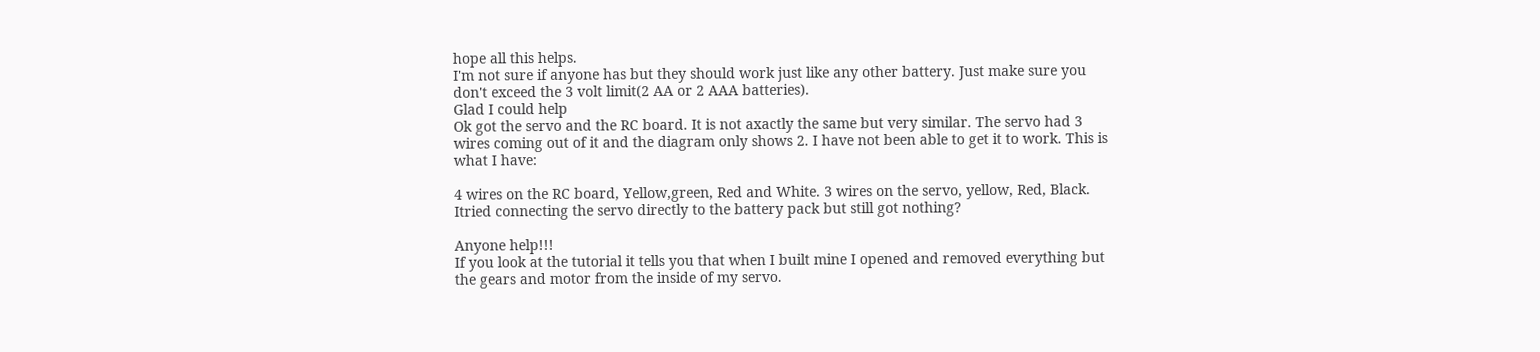hope all this helps.
I'm not sure if anyone has but they should work just like any other battery. Just make sure you don't exceed the 3 volt limit(2 AA or 2 AAA batteries).
Glad I could help
Ok got the servo and the RC board. It is not axactly the same but very similar. The servo had 3 wires coming out of it and the diagram only shows 2. I have not been able to get it to work. This is what I have:

4 wires on the RC board, Yellow,green, Red and White. 3 wires on the servo, yellow, Red, Black. Itried connecting the servo directly to the battery pack but still got nothing?

Anyone help!!!
If you look at the tutorial it tells you that when I built mine I opened and removed everything but the gears and motor from the inside of my servo.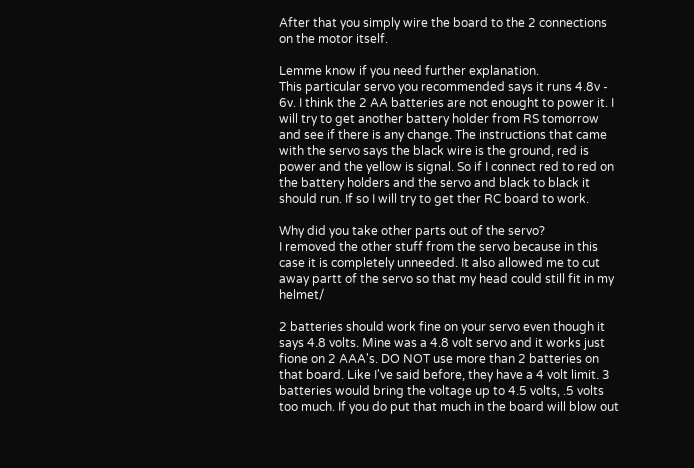After that you simply wire the board to the 2 connections on the motor itself.

Lemme know if you need further explanation.
This particular servo you recommended says it runs 4.8v - 6v. I think the 2 AA batteries are not enought to power it. I will try to get another battery holder from RS tomorrow and see if there is any change. The instructions that came with the servo says the black wire is the ground, red is power and the yellow is signal. So if I connect red to red on the battery holders and the servo and black to black it should run. If so I will try to get ther RC board to work.

Why did you take other parts out of the servo?
I removed the other stuff from the servo because in this case it is completely unneeded. It also allowed me to cut away partt of the servo so that my head could still fit in my helmet/

2 batteries should work fine on your servo even though it says 4.8 volts. Mine was a 4.8 volt servo and it works just fione on 2 AAA's. DO NOT use more than 2 batteries on that board. Like I've said before, they have a 4 volt limit. 3 batteries would bring the voltage up to 4.5 volts, .5 volts too much. If you do put that much in the board will blow out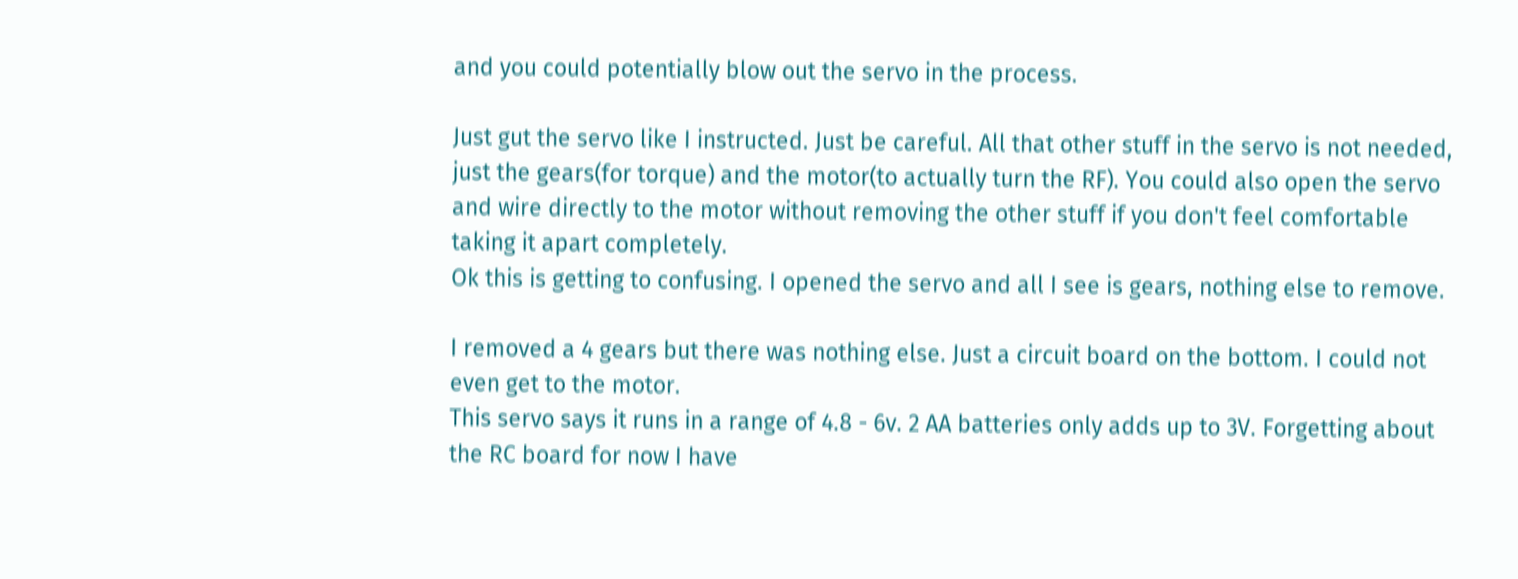and you could potentially blow out the servo in the process.

Just gut the servo like I instructed. Just be careful. All that other stuff in the servo is not needed, just the gears(for torque) and the motor(to actually turn the RF). You could also open the servo and wire directly to the motor without removing the other stuff if you don't feel comfortable taking it apart completely.
Ok this is getting to confusing. I opened the servo and all I see is gears, nothing else to remove.

I removed a 4 gears but there was nothing else. Just a circuit board on the bottom. I could not even get to the motor.
This servo says it runs in a range of 4.8 - 6v. 2 AA batteries only adds up to 3V. Forgetting about the RC board for now I have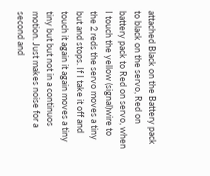attached Black on the Battery pack to black on the servo, Red on battery pack to Red on servo, when I touch the yellow (signal)wire to the 2 reds the servo moves a tiny but and stops. If I take it off and touch it again it again moves a tiny tiny but but not in a continuos motion. Just makes noise for a second and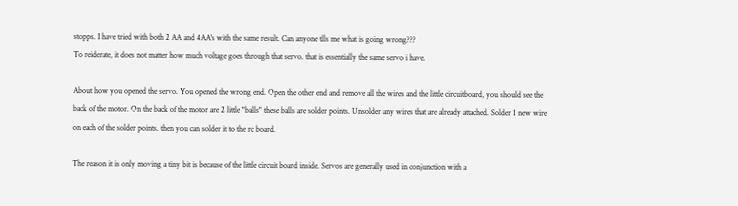stopps. I have tried with both 2 AA and 4AA's with the same result. Can anyone tlls me what is going wrong???
To reiderate, it does not matter how much voltage goes through that servo. that is essentially the same servo i have.

About how you opened the servo. You opened the wrong end. Open the other end and remove all the wires and the little circuitboard, you should see the back of the motor. On the back of the motor are 2 little "balls" these balls are solder points. Unsolder any wires that are already attached. Solder 1 new wire on each of the solder points. then you can solder it to the rc board.

The reason it is only moving a tiny bit is because of the little circuit board inside. Servos are generally used in conjunction with a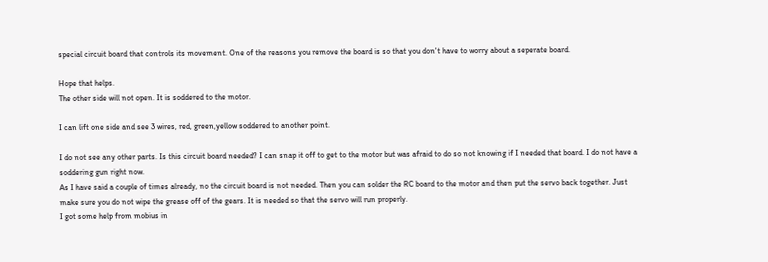special circuit board that controls its movement. One of the reasons you remove the board is so that you don't have to worry about a seperate board.

Hope that helps.
The other side will not open. It is soddered to the motor.

I can lift one side and see 3 wires, red, green,yellow soddered to another point.

I do not see any other parts. Is this circuit board needed? I can snap it off to get to the motor but was afraid to do so not knowing if I needed that board. I do not have a soddering gun right now.
As I have said a couple of times already, no the circuit board is not needed. Then you can solder the RC board to the motor and then put the servo back together. Just make sure you do not wipe the grease off of the gears. It is needed so that the servo will run properly.
I got some help from mobius in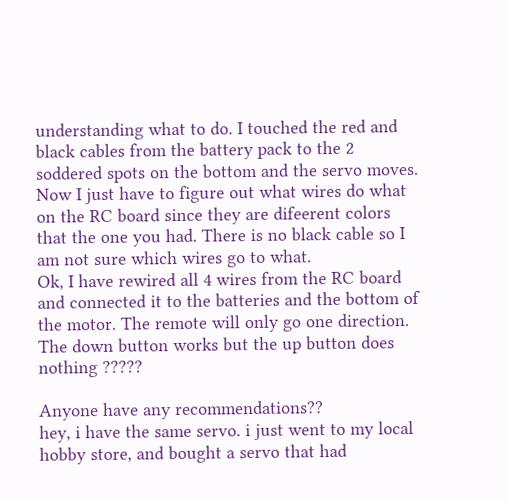understanding what to do. I touched the red and black cables from the battery pack to the 2 soddered spots on the bottom and the servo moves. Now I just have to figure out what wires do what on the RC board since they are difeerent colors that the one you had. There is no black cable so I am not sure which wires go to what.
Ok, I have rewired all 4 wires from the RC board and connected it to the batteries and the bottom of the motor. The remote will only go one direction. The down button works but the up button does nothing ?????

Anyone have any recommendations??
hey, i have the same servo. i just went to my local hobby store, and bought a servo that had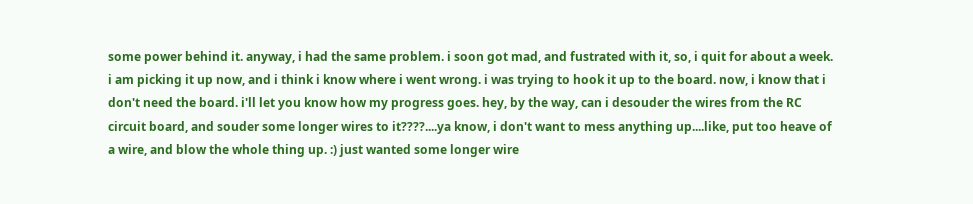some power behind it. anyway, i had the same problem. i soon got mad, and fustrated with it, so, i quit for about a week. i am picking it up now, and i think i know where i went wrong. i was trying to hook it up to the board. now, i know that i don't need the board. i'll let you know how my progress goes. hey, by the way, can i desouder the wires from the RC circuit board, and souder some longer wires to it????....ya know, i don't want to mess anything up....like, put too heave of a wire, and blow the whole thing up. :) just wanted some longer wire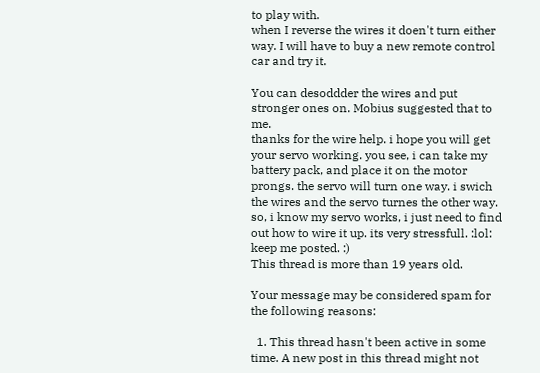to play with.
when I reverse the wires it doen't turn either way. I will have to buy a new remote control car and try it.

You can desoddder the wires and put stronger ones on. Mobius suggested that to me.
thanks for the wire help. i hope you will get your servo working. you see, i can take my battery pack, and place it on the motor prongs. the servo will turn one way. i swich the wires and the servo turnes the other way. so, i know my servo works, i just need to find out how to wire it up. its very stressfull. :lol: keep me posted. :)
This thread is more than 19 years old.

Your message may be considered spam for the following reasons:

  1. This thread hasn't been active in some time. A new post in this thread might not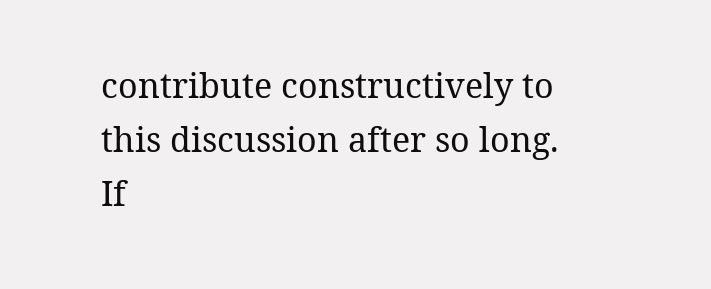contribute constructively to this discussion after so long.
If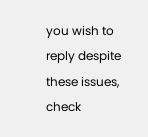you wish to reply despite these issues, check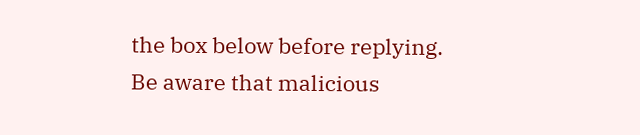the box below before replying.
Be aware that malicious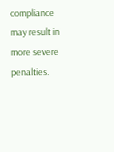compliance may result in more severe penalties.